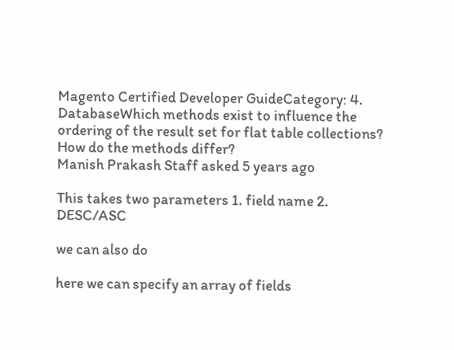Magento Certified Developer GuideCategory: 4. DatabaseWhich methods exist to influence the ordering of the result set for flat table collections? How do the methods differ?
Manish Prakash Staff asked 5 years ago

This takes two parameters 1. field name 2. DESC/ASC

we can also do

here we can specify an array of fields